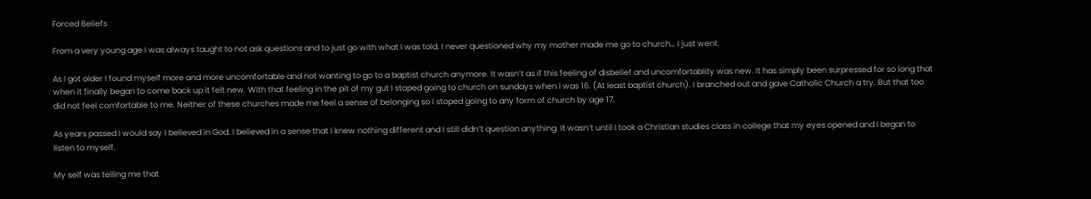Forced Beliefs

From a very young age I was always taught to not ask questions and to just go with what I was told. I never questioned why my mother made me go to church… I just went.

As I got older I found myself more and more uncomfortable and not wanting to go to a baptist church anymore. It wasn’t as if this feeling of disbelief and uncomfortablity was new. It has simply been surpressed for so long that when it finally began to come back up it felt new. With that feeling in the pit of my gut I stoped going to church on sundays when I was 16. (At least baptist church). I branched out and gave Catholic Church a try. But that too did not feel comfortable to me. Neither of these churches made me feel a sense of belonging so I stoped going to any form of church by age 17.

As years passed I would say I believed in God. I believed in a sense that I knew nothing different and I still didn’t question anything. It wasn’t until I took a Christian studies class in college that my eyes opened and I began to listen to myself.

My self was telling me that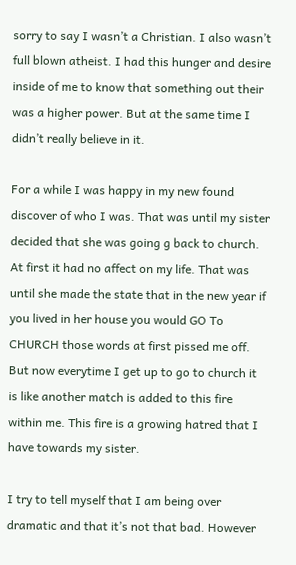sorry to say I wasn’t a Christian. I also wasn’t full blown atheist. I had this hunger and desire inside of me to know that something out their was a higher power. But at the same time I didn’t really believe in it.

For a while I was happy in my new found discover of who I was. That was until my sister decided that she was going g back to church. At first it had no affect on my life. That was until she made the state that in the new year if you lived in her house you would GO To CHURCH those words at first pissed me off. But now everytime I get up to go to church it is like another match is added to this fire within me. This fire is a growing hatred that I have towards my sister.

I try to tell myself that I am being over dramatic and that it’s not that bad. However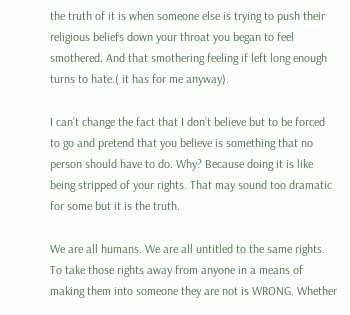the truth of it is when someone else is trying to push their religious beliefs down your throat you began to feel smothered. And that smothering feeling if left long enough turns to hate.( it has for me anyway).

I can’t change the fact that I don’t believe but to be forced to go and pretend that you believe is something that no person should have to do. Why? Because doing it is like being stripped of your rights. That may sound too dramatic for some but it is the truth.

We are all humans. We are all untitled to the same rights. To take those rights away from anyone in a means of making them into someone they are not is WRONG. Whether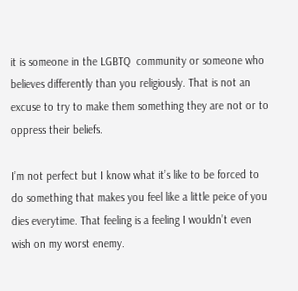it is someone in the LGBTQ  community or someone who believes differently than you religiously. That is not an excuse to try to make them something they are not or to oppress their beliefs.

I’m not perfect but I know what it’s like to be forced to do something that makes you feel like a little peice of you dies everytime. That feeling is a feeling I wouldn’t even wish on my worst enemy.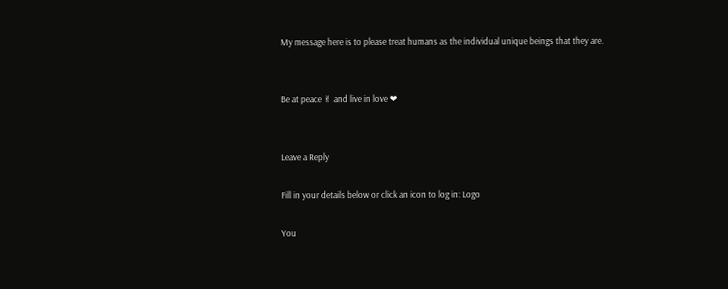My message here is to please treat humans as the individual unique beings that they are.


Be at peace ✌ and live in love ❤


Leave a Reply

Fill in your details below or click an icon to log in: Logo

You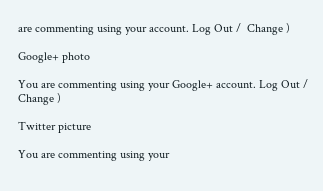are commenting using your account. Log Out /  Change )

Google+ photo

You are commenting using your Google+ account. Log Out /  Change )

Twitter picture

You are commenting using your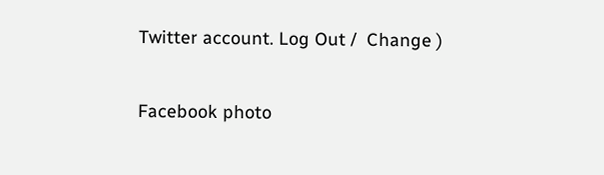Twitter account. Log Out /  Change )

Facebook photo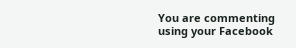You are commenting using your Facebook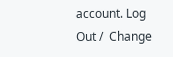account. Log Out /  Change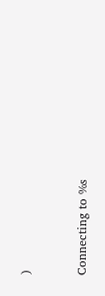)


Connecting to %s